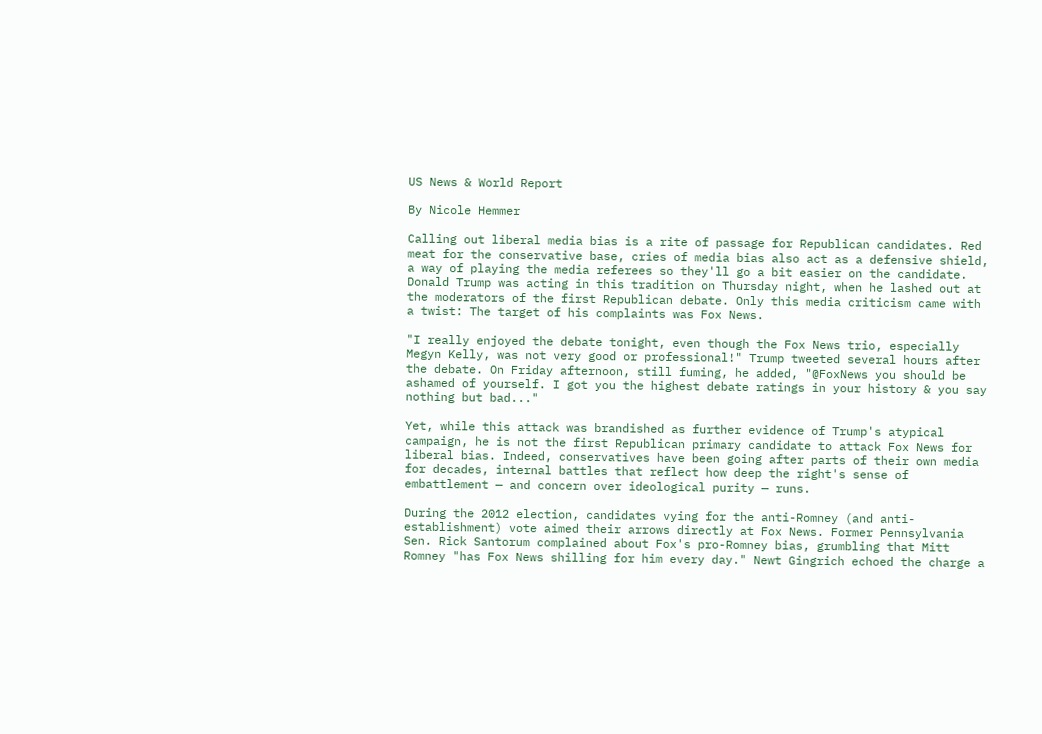US News & World Report

By Nicole Hemmer

Calling out liberal media bias is a rite of passage for Republican candidates. Red meat for the conservative base, cries of media bias also act as a defensive shield, a way of playing the media referees so they'll go a bit easier on the candidate. Donald Trump was acting in this tradition on Thursday night, when he lashed out at the moderators of the first Republican debate. Only this media criticism came with a twist: The target of his complaints was Fox News.

"I really enjoyed the debate tonight, even though the Fox News trio, especially Megyn Kelly, was not very good or professional!" Trump tweeted several hours after the debate. On Friday afternoon, still fuming, he added, "@FoxNews you should be ashamed of yourself. I got you the highest debate ratings in your history & you say nothing but bad..."

Yet, while this attack was brandished as further evidence of Trump's atypical campaign, he is not the first Republican primary candidate to attack Fox News for liberal bias. Indeed, conservatives have been going after parts of their own media for decades, internal battles that reflect how deep the right's sense of embattlement — and concern over ideological purity — runs.

During the 2012 election, candidates vying for the anti-Romney (and anti-establishment) vote aimed their arrows directly at Fox News. Former Pennsylvania Sen. Rick Santorum complained about Fox's pro-Romney bias, grumbling that Mitt Romney "has Fox News shilling for him every day." Newt Gingrich echoed the charge a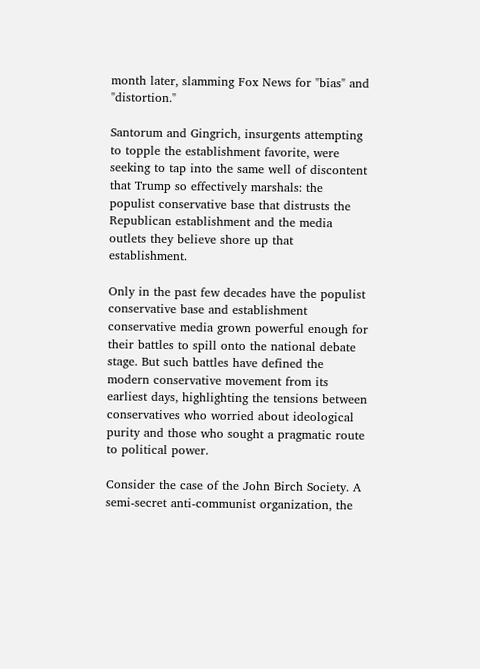month later, slamming Fox News for "bias" and "distortion."

Santorum and Gingrich, insurgents attempting to topple the establishment favorite, were seeking to tap into the same well of discontent that Trump so effectively marshals: the populist conservative base that distrusts the Republican establishment and the media outlets they believe shore up that establishment.

Only in the past few decades have the populist conservative base and establishment conservative media grown powerful enough for their battles to spill onto the national debate stage. But such battles have defined the modern conservative movement from its earliest days, highlighting the tensions between conservatives who worried about ideological purity and those who sought a pragmatic route to political power.

Consider the case of the John Birch Society. A semi-secret anti-communist organization, the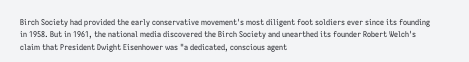Birch Society had provided the early conservative movement's most diligent foot soldiers ever since its founding in 1958. But in 1961, the national media discovered the Birch Society and unearthed its founder Robert Welch's claim that President Dwight Eisenhower was "a dedicated, conscious agent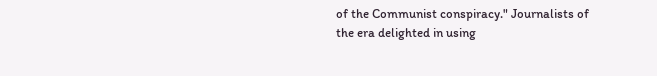of the Communist conspiracy." Journalists of the era delighted in using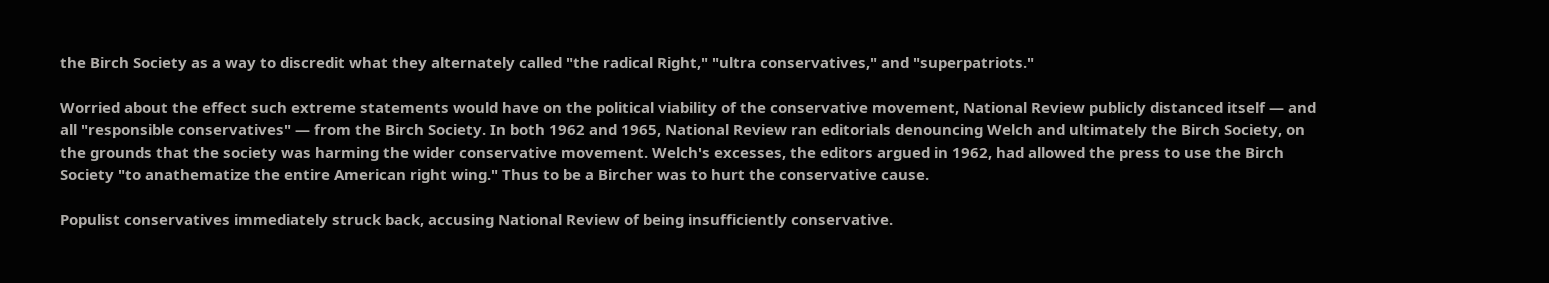the Birch Society as a way to discredit what they alternately called "the radical Right," "ultra conservatives," and "superpatriots."

Worried about the effect such extreme statements would have on the political viability of the conservative movement, National Review publicly distanced itself — and all "responsible conservatives" — from the Birch Society. In both 1962 and 1965, National Review ran editorials denouncing Welch and ultimately the Birch Society, on the grounds that the society was harming the wider conservative movement. Welch's excesses, the editors argued in 1962, had allowed the press to use the Birch Society "to anathematize the entire American right wing." Thus to be a Bircher was to hurt the conservative cause.

Populist conservatives immediately struck back, accusing National Review of being insufficiently conservative.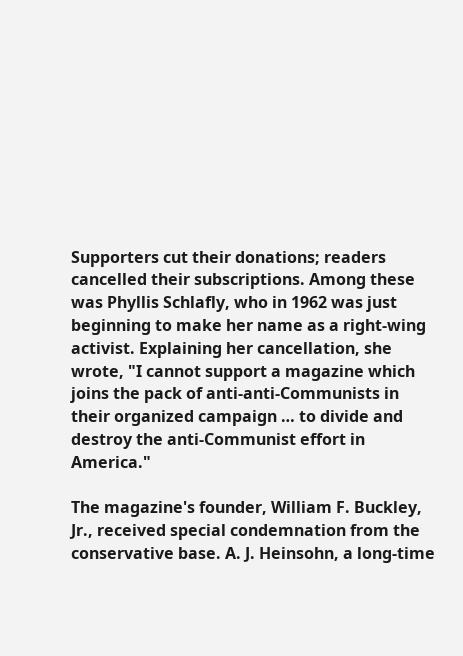Supporters cut their donations; readers cancelled their subscriptions. Among these was Phyllis Schlafly, who in 1962 was just beginning to make her name as a right-wing activist. Explaining her cancellation, she wrote, "I cannot support a magazine which joins the pack of anti-anti-Communists in their organized campaign … to divide and destroy the anti-Communist effort in America."

The magazine's founder, William F. Buckley, Jr., received special condemnation from the conservative base. A. J. Heinsohn, a long-time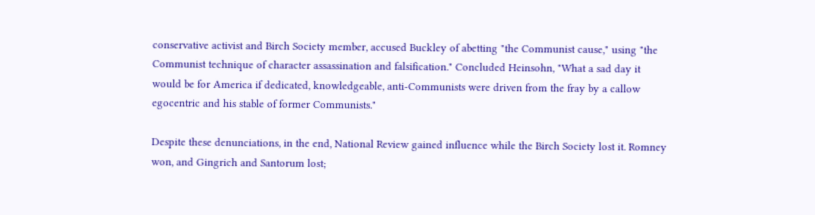conservative activist and Birch Society member, accused Buckley of abetting "the Communist cause," using "the Communist technique of character assassination and falsification." Concluded Heinsohn, "What a sad day it would be for America if dedicated, knowledgeable, anti-Communists were driven from the fray by a callow egocentric and his stable of former Communists."

Despite these denunciations, in the end, National Review gained influence while the Birch Society lost it. Romney won, and Gingrich and Santorum lost;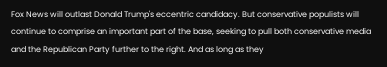Fox News will outlast Donald Trump's eccentric candidacy. But conservative populists will continue to comprise an important part of the base, seeking to pull both conservative media and the Republican Party further to the right. And as long as they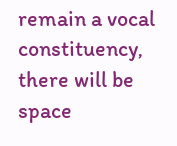remain a vocal constituency, there will be space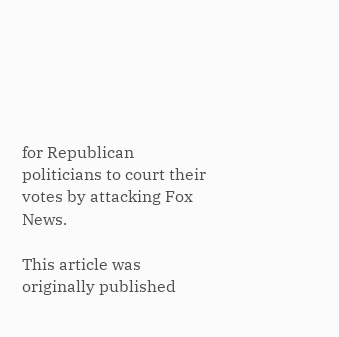for Republican politicians to court their votes by attacking Fox News.

This article was originally published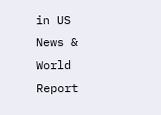in US News & World Report